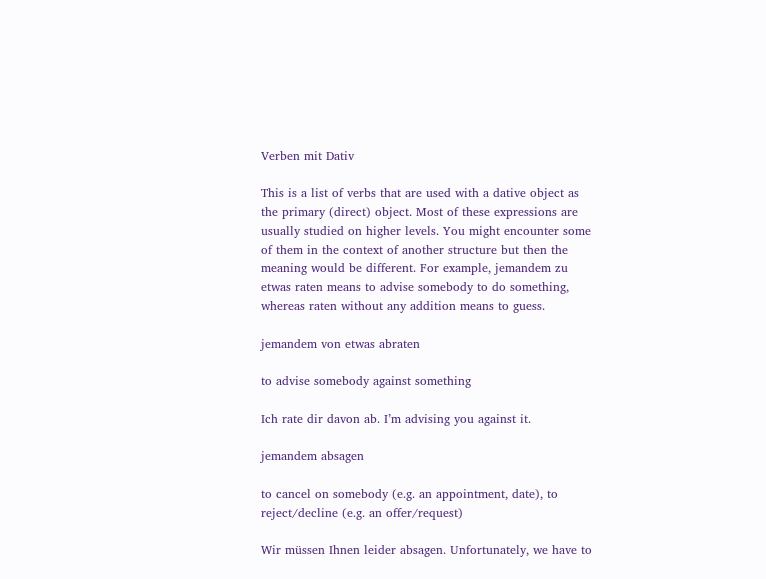Verben mit Dativ

This is a list of verbs that are used with a dative object as the primary (direct) object. Most of these expressions are usually studied on higher levels. You might encounter some of them in the context of another structure but then the meaning would be different. For example, jemandem zu etwas raten means to advise somebody to do something, whereas raten without any addition means to guess.

jemandem von etwas abraten

to advise somebody against something

Ich rate dir davon ab. I’m advising you against it.

jemandem absagen

to cancel on somebody (e.g. an appointment, date), to reject/decline (e.g. an offer/request)

Wir müssen Ihnen leider absagen. Unfortunately, we have to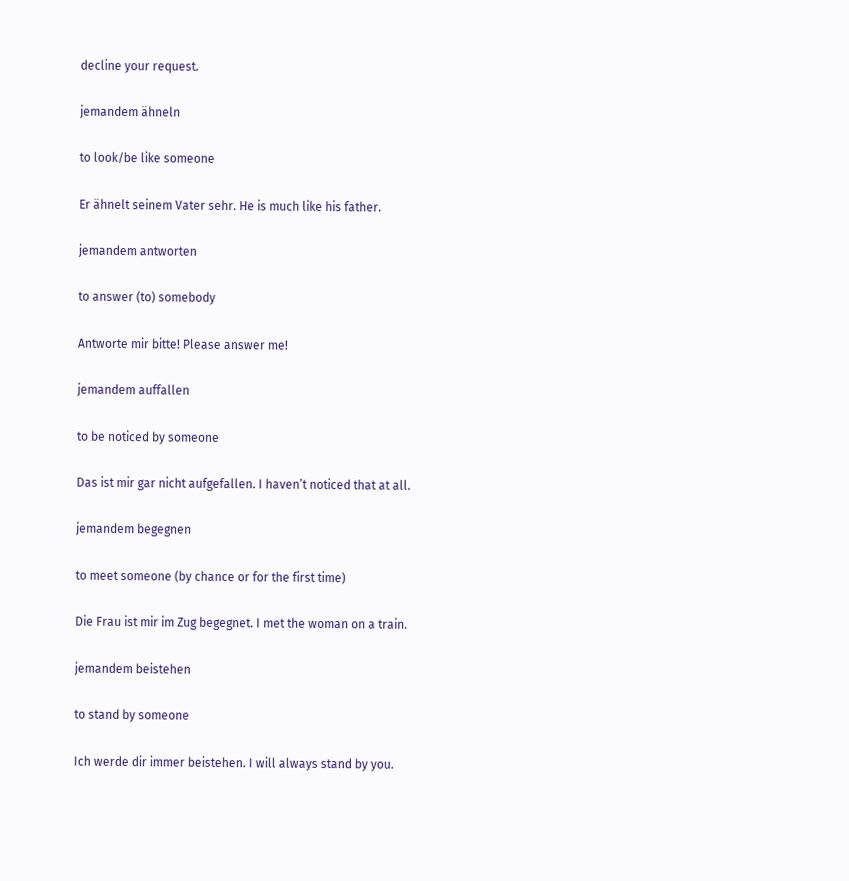decline your request.

jemandem ähneln

to look/be like someone

Er ähnelt seinem Vater sehr. He is much like his father.

jemandem antworten

to answer (to) somebody

Antworte mir bitte! Please answer me!

jemandem auffallen

to be noticed by someone

Das ist mir gar nicht aufgefallen. I haven’t noticed that at all.

jemandem begegnen

to meet someone (by chance or for the first time)

Die Frau ist mir im Zug begegnet. I met the woman on a train.

jemandem beistehen

to stand by someone

Ich werde dir immer beistehen. I will always stand by you.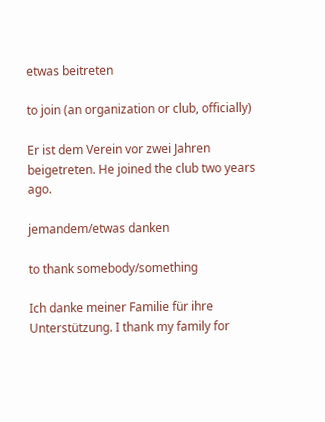etwas beitreten

to join (an organization or club, officially)

Er ist dem Verein vor zwei Jahren beigetreten. He joined the club two years ago.

jemandem/etwas danken

to thank somebody/something

Ich danke meiner Familie für ihre Unterstützung. I thank my family for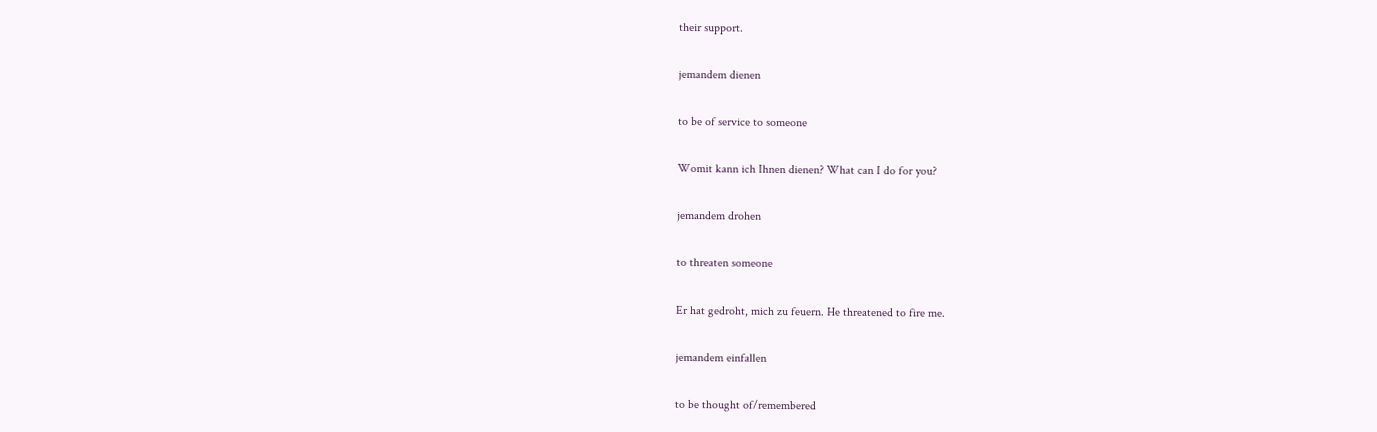their support.

jemandem dienen

to be of service to someone

Womit kann ich Ihnen dienen? What can I do for you?

jemandem drohen

to threaten someone

Er hat gedroht, mich zu feuern. He threatened to fire me.

jemandem einfallen

to be thought of/remembered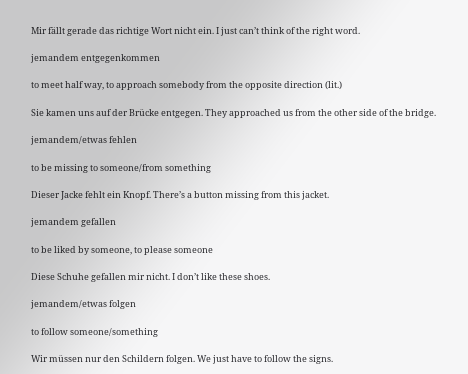Mir fällt gerade das richtige Wort nicht ein. I just can’t think of the right word.

jemandem entgegenkommen

to meet half way, to approach somebody from the opposite direction (lit.)

Sie kamen uns auf der Brücke entgegen. They approached us from the other side of the bridge.

jemandem/etwas fehlen

to be missing to someone/from something

Dieser Jacke fehlt ein Knopf. There’s a button missing from this jacket.

jemandem gefallen

to be liked by someone, to please someone

Diese Schuhe gefallen mir nicht. I don’t like these shoes.

jemandem/etwas folgen

to follow someone/something

Wir müssen nur den Schildern folgen. We just have to follow the signs.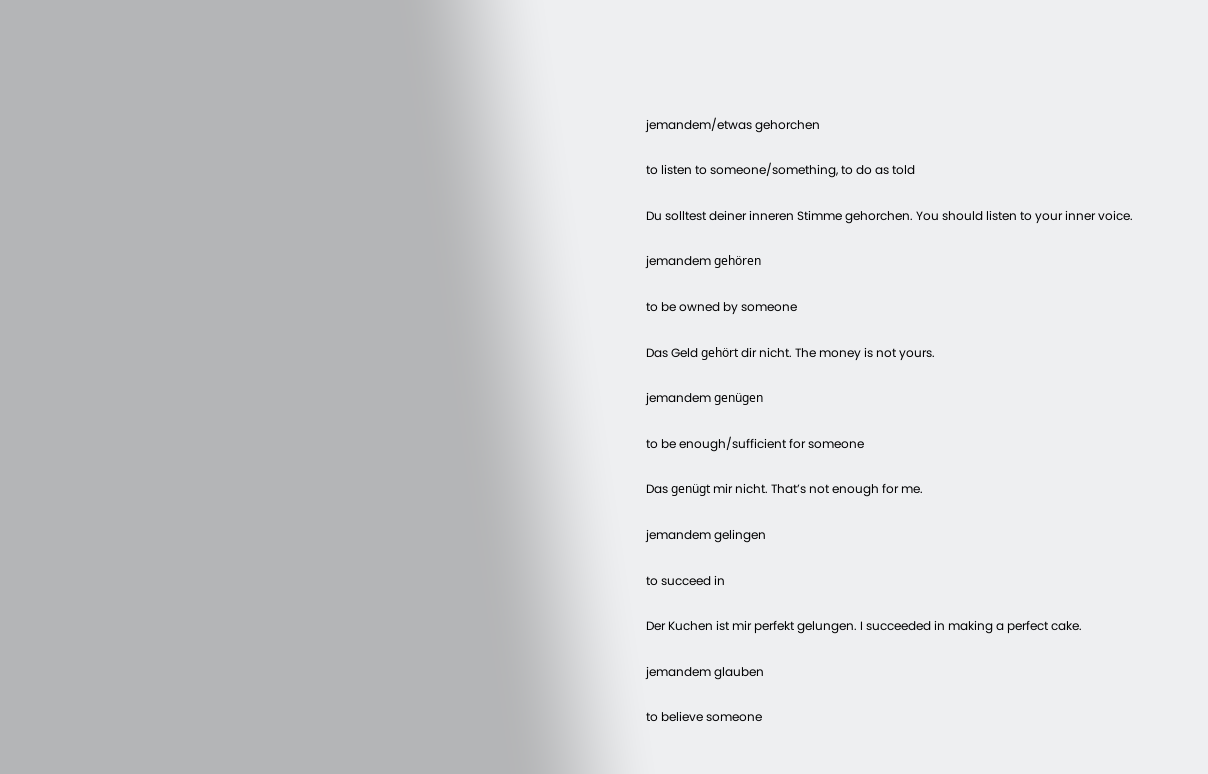jemandem/etwas gehorchen

to listen to someone/something, to do as told

Du solltest deiner inneren Stimme gehorchen. You should listen to your inner voice.

jemandem gehören

to be owned by someone

Das Geld gehört dir nicht. The money is not yours.

jemandem genügen

to be enough/sufficient for someone

Das genügt mir nicht. That’s not enough for me.

jemandem gelingen

to succeed in

Der Kuchen ist mir perfekt gelungen. I succeeded in making a perfect cake.

jemandem glauben

to believe someone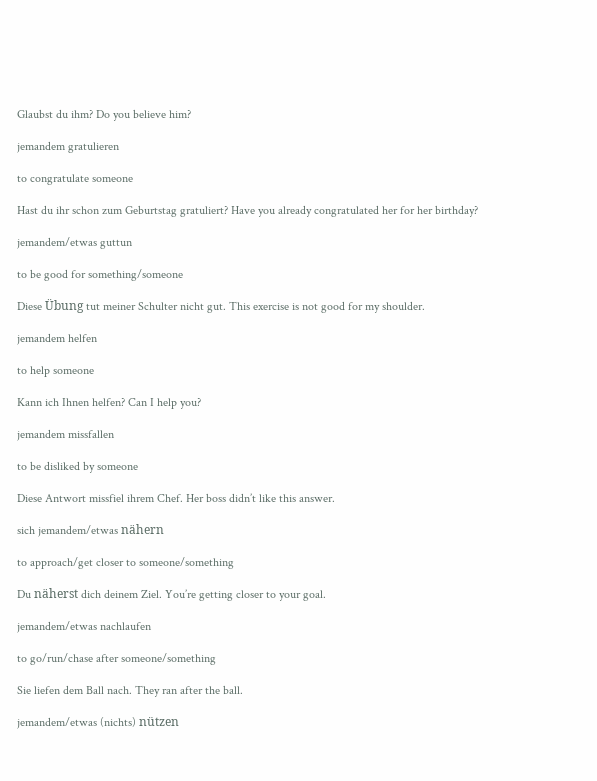Glaubst du ihm? Do you believe him?

jemandem gratulieren

to congratulate someone

Hast du ihr schon zum Geburtstag gratuliert? Have you already congratulated her for her birthday?

jemandem/etwas guttun

to be good for something/someone

Diese Übung tut meiner Schulter nicht gut. This exercise is not good for my shoulder.

jemandem helfen

to help someone

Kann ich Ihnen helfen? Can I help you?

jemandem missfallen

to be disliked by someone

Diese Antwort missfiel ihrem Chef. Her boss didn’t like this answer.

sich jemandem/etwas nähern

to approach/get closer to someone/something

Du näherst dich deinem Ziel. You’re getting closer to your goal.

jemandem/etwas nachlaufen

to go/run/chase after someone/something

Sie liefen dem Ball nach. They ran after the ball.

jemandem/etwas (nichts) nützen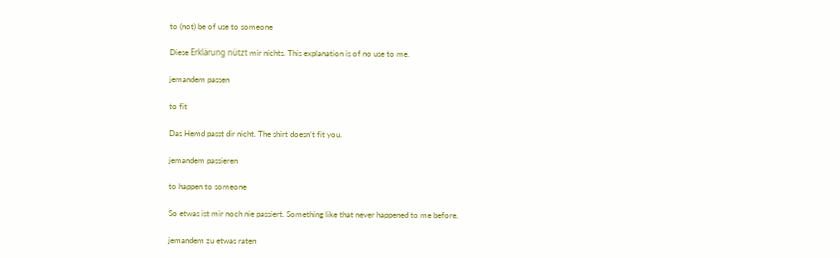to (not) be of use to someone

Diese Erklärung nützt mir nichts. This explanation is of no use to me.

jemandem passen

to fit

Das Hemd passt dir nicht. The shirt doesn’t fit you.

jemandem passieren

to happen to someone

So etwas ist mir noch nie passiert. Something like that never happened to me before.

jemandem zu etwas raten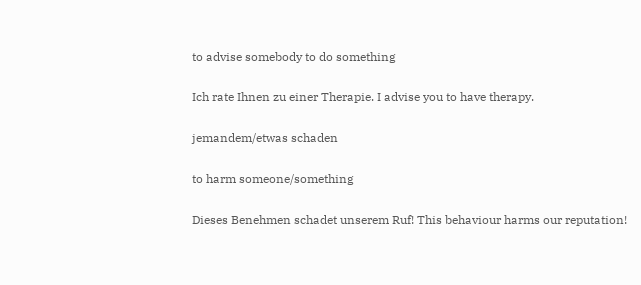to advise somebody to do something

Ich rate Ihnen zu einer Therapie. I advise you to have therapy.

jemandem/etwas schaden

to harm someone/something

Dieses Benehmen schadet unserem Ruf! This behaviour harms our reputation!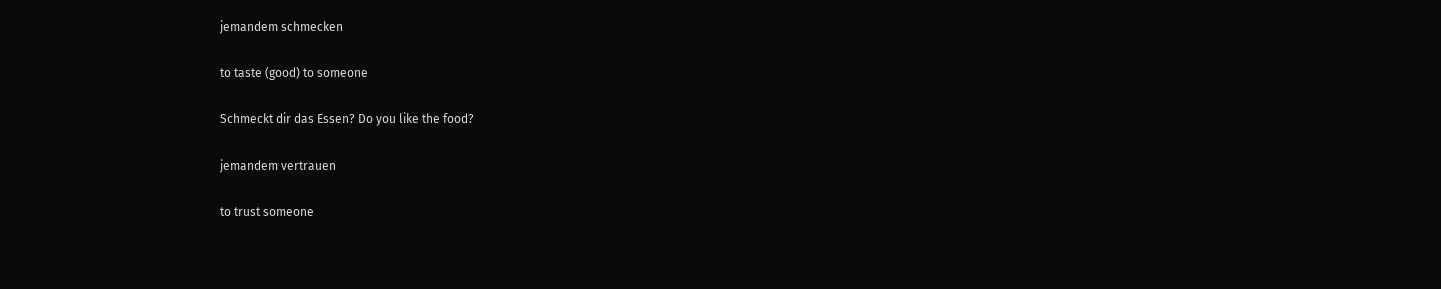jemandem schmecken

to taste (good) to someone

Schmeckt dir das Essen? Do you like the food?

jemandem vertrauen

to trust someone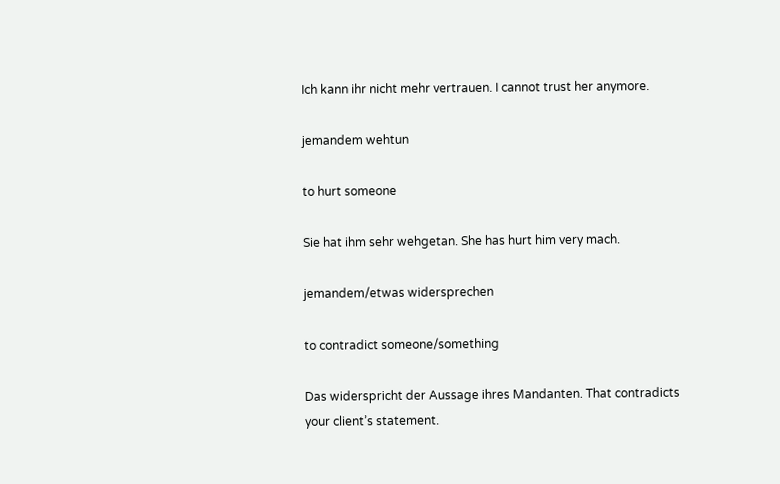Ich kann ihr nicht mehr vertrauen. I cannot trust her anymore.

jemandem wehtun

to hurt someone

Sie hat ihm sehr wehgetan. She has hurt him very mach.

jemandem/etwas widersprechen

to contradict someone/something

Das widerspricht der Aussage ihres Mandanten. That contradicts your client’s statement.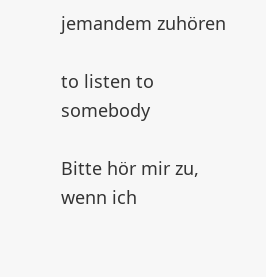jemandem zuhören

to listen to somebody

Bitte hör mir zu, wenn ich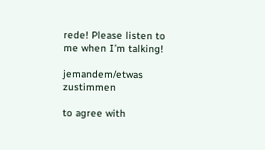rede! Please listen to me when I’m talking!

jemandem/etwas zustimmen

to agree with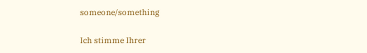someone/something

Ich stimme Ihrer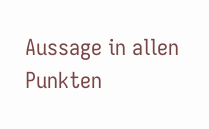Aussage in allen Punkten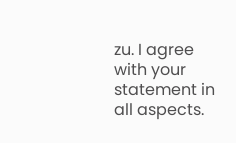zu. I agree with your statement in all aspects.